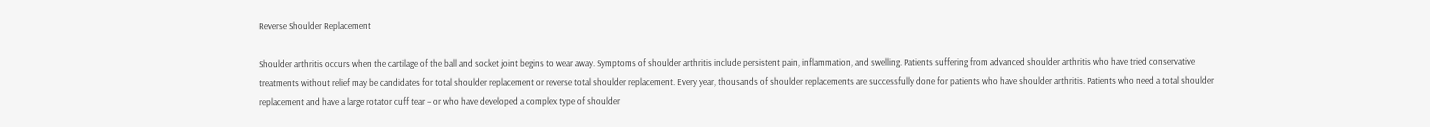Reverse Shoulder Replacement

Shoulder arthritis occurs when the cartilage of the ball and socket joint begins to wear away. Symptoms of shoulder arthritis include persistent pain, inflammation, and swelling. Patients suffering from advanced shoulder arthritis who have tried conservative treatments without relief may be candidates for total shoulder replacement or reverse total shoulder replacement. Every year, thousands of shoulder replacements are successfully done for patients who have shoulder arthritis. Patients who need a total shoulder replacement and have a large rotator cuff tear – or who have developed a complex type of shoulder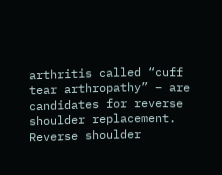arthritis called “cuff tear arthropathy” – are candidates for reverse shoulder replacement. Reverse shoulder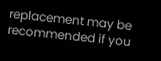replacement may be recommended if you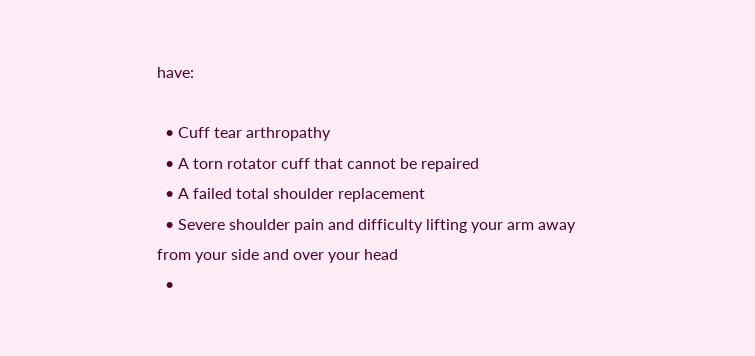have:

  • Cuff tear arthropathy
  • A torn rotator cuff that cannot be repaired
  • A failed total shoulder replacement
  • Severe shoulder pain and difficulty lifting your arm away from your side and over your head
  •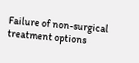Failure of non-surgical treatment options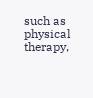such as physical therapy,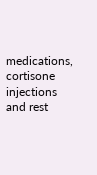medications, cortisone injections and rest